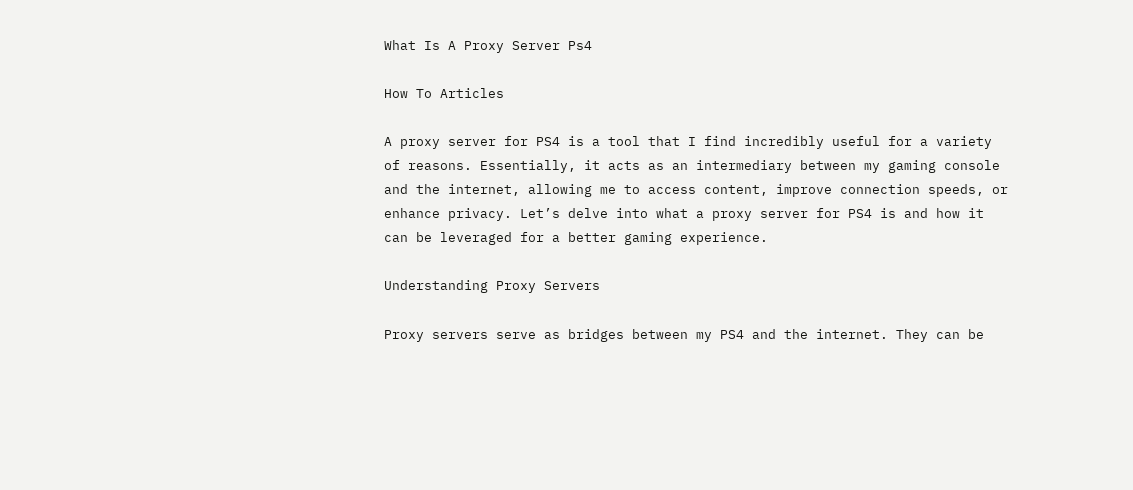What Is A Proxy Server Ps4

How To Articles

A proxy server for PS4 is a tool that I find incredibly useful for a variety of reasons. Essentially, it acts as an intermediary between my gaming console and the internet, allowing me to access content, improve connection speeds, or enhance privacy. Let’s delve into what a proxy server for PS4 is and how it can be leveraged for a better gaming experience.

Understanding Proxy Servers

Proxy servers serve as bridges between my PS4 and the internet. They can be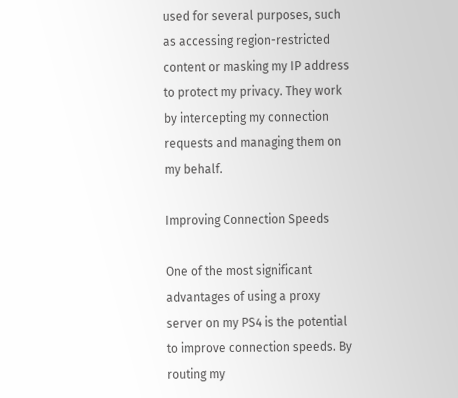used for several purposes, such as accessing region-restricted content or masking my IP address to protect my privacy. They work by intercepting my connection requests and managing them on my behalf.

Improving Connection Speeds

One of the most significant advantages of using a proxy server on my PS4 is the potential to improve connection speeds. By routing my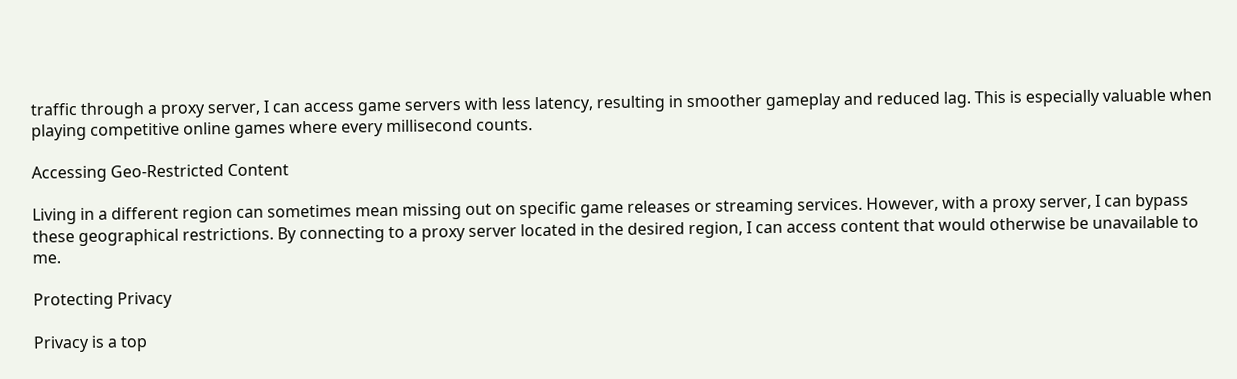traffic through a proxy server, I can access game servers with less latency, resulting in smoother gameplay and reduced lag. This is especially valuable when playing competitive online games where every millisecond counts.

Accessing Geo-Restricted Content

Living in a different region can sometimes mean missing out on specific game releases or streaming services. However, with a proxy server, I can bypass these geographical restrictions. By connecting to a proxy server located in the desired region, I can access content that would otherwise be unavailable to me.

Protecting Privacy

Privacy is a top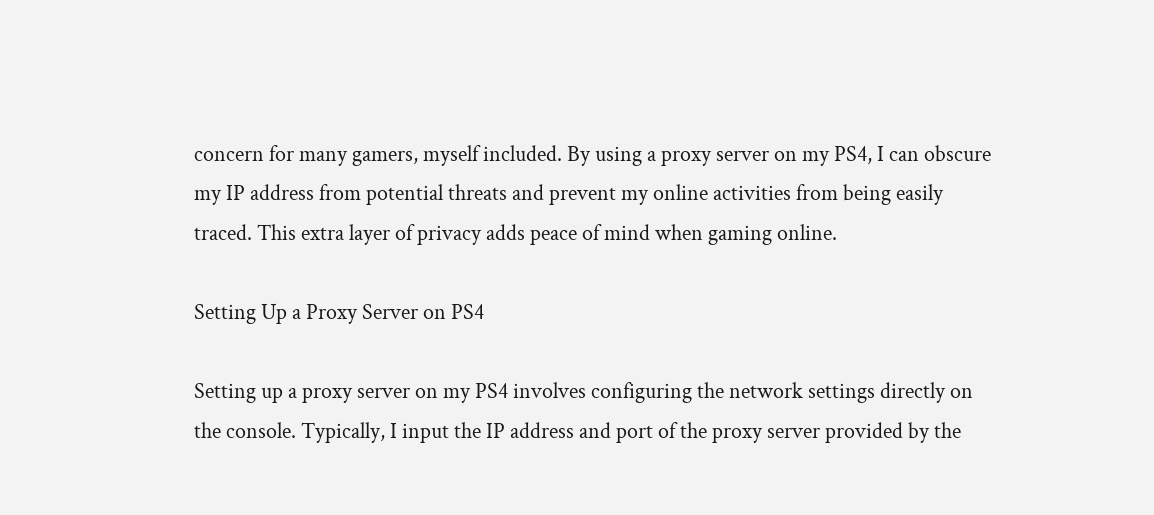concern for many gamers, myself included. By using a proxy server on my PS4, I can obscure my IP address from potential threats and prevent my online activities from being easily traced. This extra layer of privacy adds peace of mind when gaming online.

Setting Up a Proxy Server on PS4

Setting up a proxy server on my PS4 involves configuring the network settings directly on the console. Typically, I input the IP address and port of the proxy server provided by the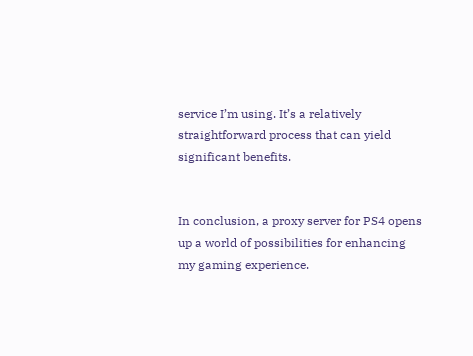service I’m using. It’s a relatively straightforward process that can yield significant benefits.


In conclusion, a proxy server for PS4 opens up a world of possibilities for enhancing my gaming experience.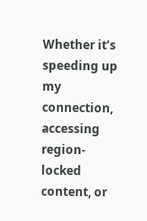Whether it’s speeding up my connection, accessing region-locked content, or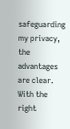safeguarding my privacy, the advantages are clear. With the right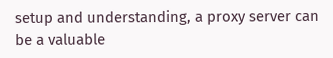setup and understanding, a proxy server can be a valuable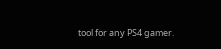tool for any PS4 gamer.